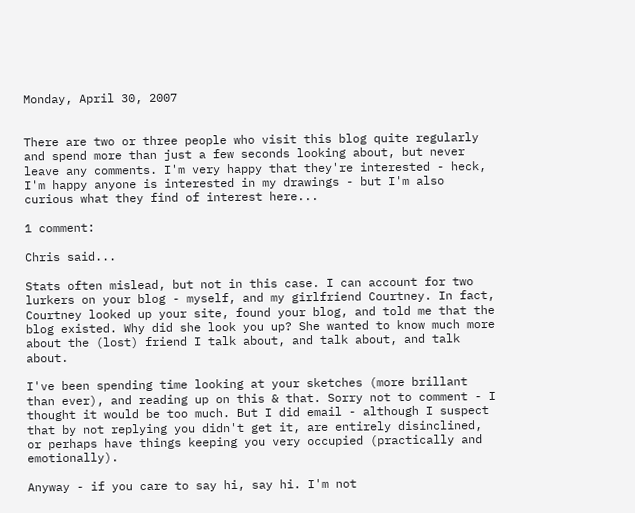Monday, April 30, 2007


There are two or three people who visit this blog quite regularly and spend more than just a few seconds looking about, but never leave any comments. I'm very happy that they're interested - heck, I'm happy anyone is interested in my drawings - but I'm also curious what they find of interest here...

1 comment:

Chris said...

Stats often mislead, but not in this case. I can account for two lurkers on your blog - myself, and my girlfriend Courtney. In fact, Courtney looked up your site, found your blog, and told me that the blog existed. Why did she look you up? She wanted to know much more about the (lost) friend I talk about, and talk about, and talk about.

I've been spending time looking at your sketches (more brillant than ever), and reading up on this & that. Sorry not to comment - I thought it would be too much. But I did email - although I suspect that by not replying you didn't get it, are entirely disinclined, or perhaps have things keeping you very occupied (practically and emotionally).

Anyway - if you care to say hi, say hi. I'm not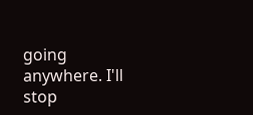going anywhere. I'll stop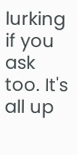lurking if you ask too. It's all up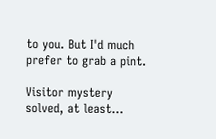to you. But I'd much prefer to grab a pint.

Visitor mystery solved, at least...